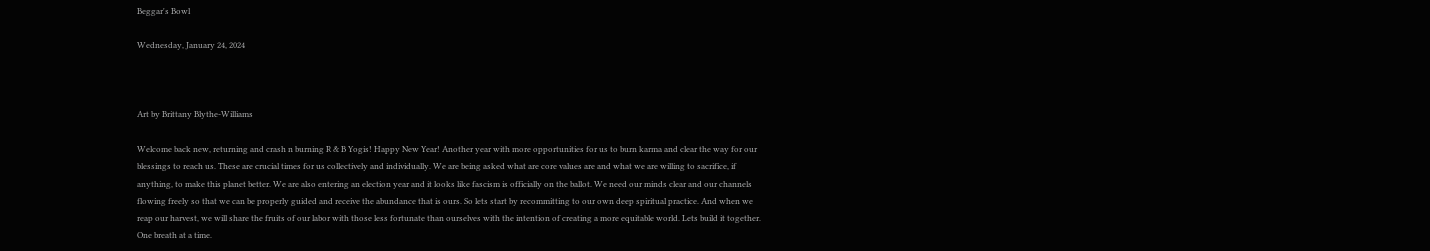Beggar's Bowl

Wednesday, January 24, 2024



Art by Brittany Blythe-Williams

Welcome back new, returning and crash n burning R & B Yogis! Happy New Year! Another year with more opportunities for us to burn karma and clear the way for our blessings to reach us. These are crucial times for us collectively and individually. We are being asked what are core values are and what we are willing to sacrifice, if anything, to make this planet better. We are also entering an election year and it looks like fascism is officially on the ballot. We need our minds clear and our channels flowing freely so that we can be properly guided and receive the abundance that is ours. So lets start by recommitting to our own deep spiritual practice. And when we reap our harvest, we will share the fruits of our labor with those less fortunate than ourselves with the intention of creating a more equitable world. Lets build it together. One breath at a time.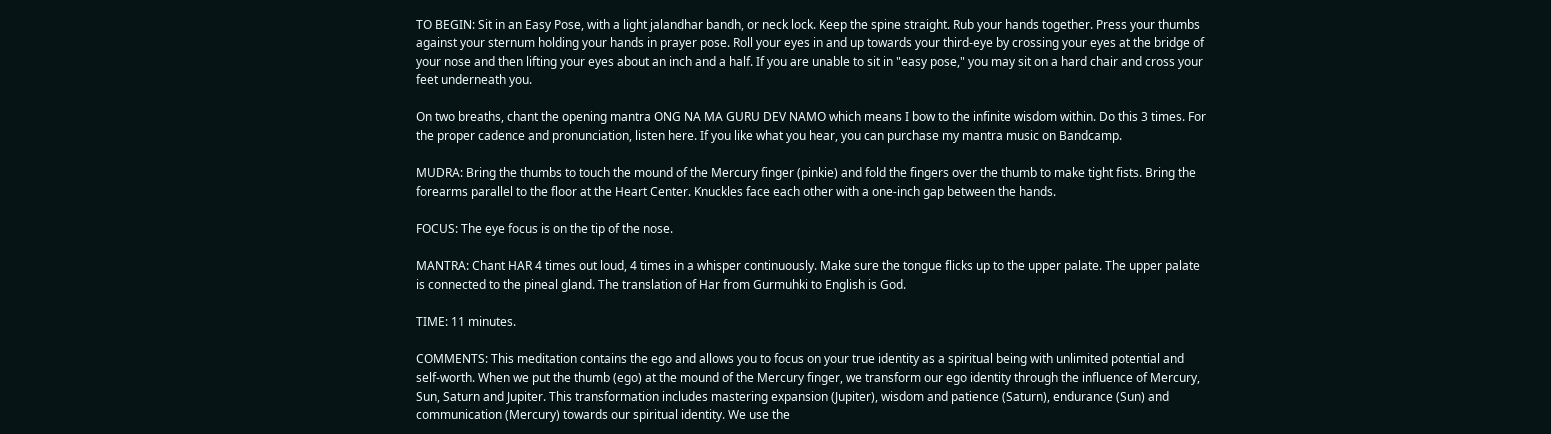TO BEGIN: Sit in an Easy Pose, with a light jalandhar bandh, or neck lock. Keep the spine straight. Rub your hands together. Press your thumbs against your sternum holding your hands in prayer pose. Roll your eyes in and up towards your third-eye by crossing your eyes at the bridge of your nose and then lifting your eyes about an inch and a half. If you are unable to sit in "easy pose," you may sit on a hard chair and cross your feet underneath you.

On two breaths, chant the opening mantra ONG NA MA GURU DEV NAMO which means I bow to the infinite wisdom within. Do this 3 times. For the proper cadence and pronunciation, listen here. If you like what you hear, you can purchase my mantra music on Bandcamp.

MUDRA: Bring the thumbs to touch the mound of the Mercury finger (pinkie) and fold the fingers over the thumb to make tight fists. Bring the forearms parallel to the floor at the Heart Center. Knuckles face each other with a one-inch gap between the hands.

FOCUS: The eye focus is on the tip of the nose.

MANTRA: Chant HAR 4 times out loud, 4 times in a whisper continuously. Make sure the tongue flicks up to the upper palate. The upper palate is connected to the pineal gland. The translation of Har from Gurmuhki to English is God.

TIME: 11 minutes.

COMMENTS: This meditation contains the ego and allows you to focus on your true identity as a spiritual being with unlimited potential and self-worth. When we put the thumb (ego) at the mound of the Mercury finger, we transform our ego identity through the influence of Mercury, Sun, Saturn and Jupiter. This transformation includes mastering expansion (Jupiter), wisdom and patience (Saturn), endurance (Sun) and communication (Mercury) towards our spiritual identity. We use the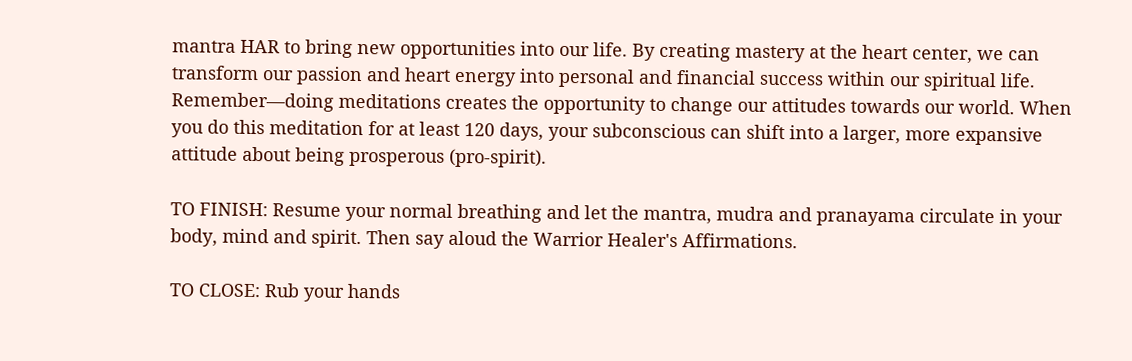mantra HAR to bring new opportunities into our life. By creating mastery at the heart center, we can transform our passion and heart energy into personal and financial success within our spiritual life. Remember—doing meditations creates the opportunity to change our attitudes towards our world. When you do this meditation for at least 120 days, your subconscious can shift into a larger, more expansive attitude about being prosperous (pro-spirit).

TO FINISH: Resume your normal breathing and let the mantra, mudra and pranayama circulate in your body, mind and spirit. Then say aloud the Warrior Healer's Affirmations.

TO CLOSE: Rub your hands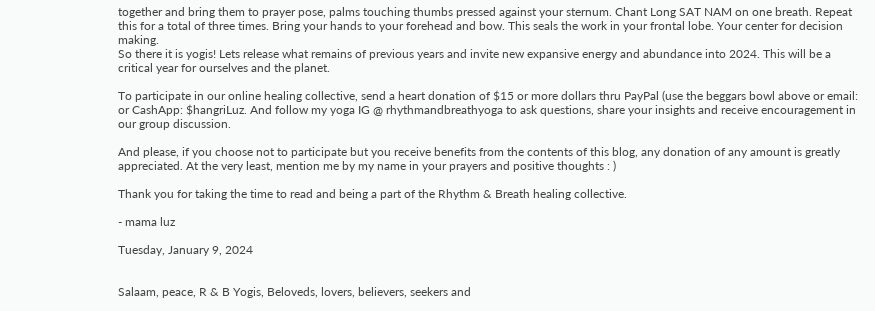together and bring them to prayer pose, palms touching thumbs pressed against your sternum. Chant Long SAT NAM on one breath. Repeat this for a total of three times. Bring your hands to your forehead and bow. This seals the work in your frontal lobe. Your center for decision making.
So there it is yogis! Lets release what remains of previous years and invite new expansive energy and abundance into 2024. This will be a critical year for ourselves and the planet.

To participate in our online healing collective, send a heart donation of $15 or more dollars thru PayPal (use the beggars bowl above or email: or CashApp: $hangriLuz. And follow my yoga IG @ rhythmandbreathyoga to ask questions, share your insights and receive encouragement in our group discussion.

And please, if you choose not to participate but you receive benefits from the contents of this blog, any donation of any amount is greatly appreciated. At the very least, mention me by my name in your prayers and positive thoughts : )

Thank you for taking the time to read and being a part of the Rhythm & Breath healing collective.

- mama luz

Tuesday, January 9, 2024


Salaam, peace, R & B Yogis, Beloveds, lovers, believers, seekers and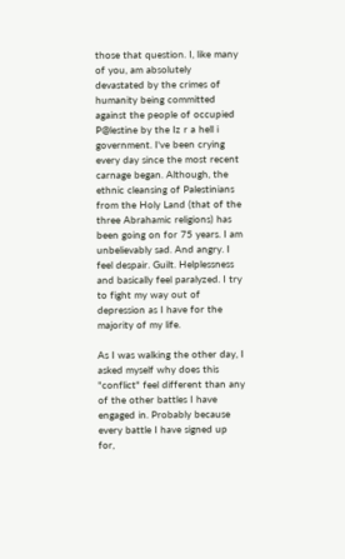those that question. I, like many of you, am absolutely devastated by the crimes of humanity being committed against the people of occupied P@lestine by the Iz r a hell i government. I've been crying every day since the most recent carnage began. Although, the ethnic cleansing of Palestinians from the Holy Land (that of the three Abrahamic religions) has been going on for 75 years. I am unbelievably sad. And angry. I feel despair. Guilt. Helplessness and basically feel paralyzed. I try to fight my way out of depression as I have for the majority of my life.

As I was walking the other day, I asked myself why does this "conflict" feel different than any of the other battles I have engaged in. Probably because every battle I have signed up for,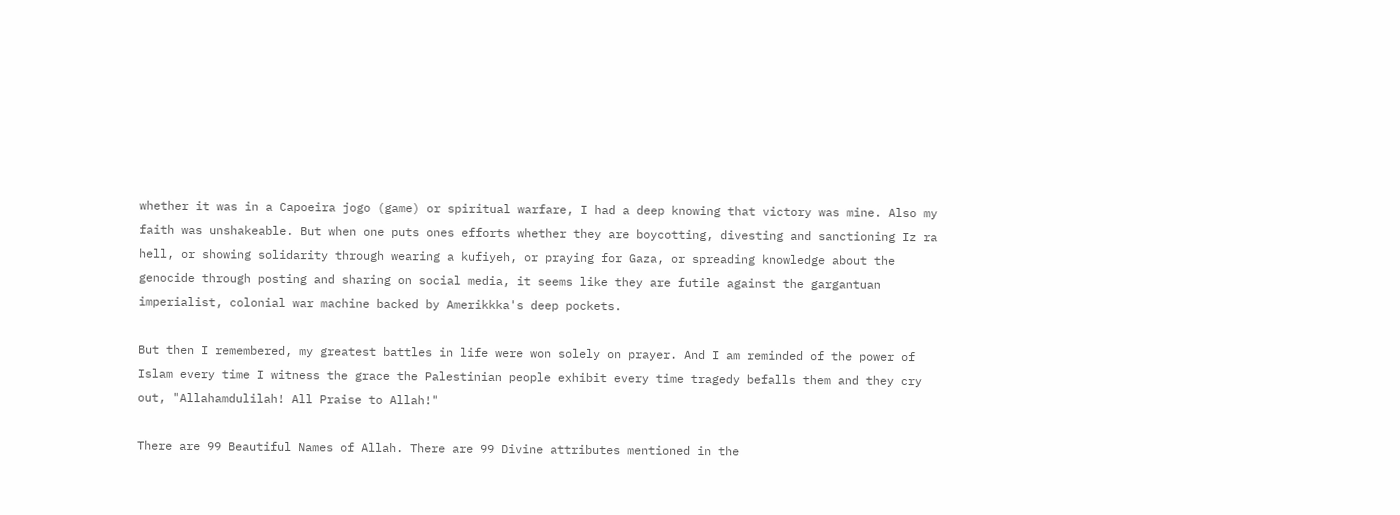whether it was in a Capoeira jogo (game) or spiritual warfare, I had a deep knowing that victory was mine. Also my faith was unshakeable. But when one puts ones efforts whether they are boycotting, divesting and sanctioning Iz ra hell, or showing solidarity through wearing a kufiyeh, or praying for Gaza, or spreading knowledge about the genocide through posting and sharing on social media, it seems like they are futile against the gargantuan imperialist, colonial war machine backed by Amerikkka's deep pockets.

But then I remembered, my greatest battles in life were won solely on prayer. And I am reminded of the power of Islam every time I witness the grace the Palestinian people exhibit every time tragedy befalls them and they cry out, "Allahamdulilah! All Praise to Allah!"

There are 99 Beautiful Names of Allah. There are 99 Divine attributes mentioned in the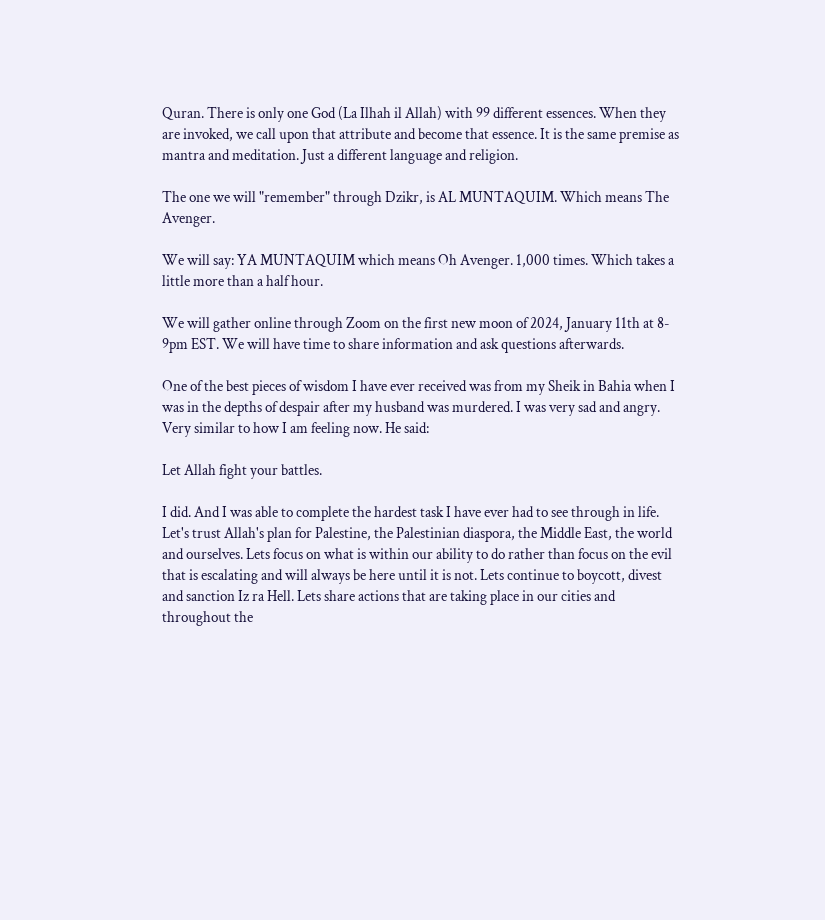Quran. There is only one God (La Ilhah il Allah) with 99 different essences. When they are invoked, we call upon that attribute and become that essence. It is the same premise as mantra and meditation. Just a different language and religion.

The one we will "remember" through Dzikr, is AL MUNTAQUIM. Which means The Avenger.

We will say: YA MUNTAQUIM which means Oh Avenger. 1,000 times. Which takes a little more than a half hour.

We will gather online through Zoom on the first new moon of 2024, January 11th at 8- 9pm EST. We will have time to share information and ask questions afterwards.

One of the best pieces of wisdom I have ever received was from my Sheik in Bahia when I was in the depths of despair after my husband was murdered. I was very sad and angry. Very similar to how I am feeling now. He said:

Let Allah fight your battles.

I did. And I was able to complete the hardest task I have ever had to see through in life. Let's trust Allah's plan for Palestine, the Palestinian diaspora, the Middle East, the world and ourselves. Lets focus on what is within our ability to do rather than focus on the evil that is escalating and will always be here until it is not. Lets continue to boycott, divest and sanction Iz ra Hell. Lets share actions that are taking place in our cities and throughout the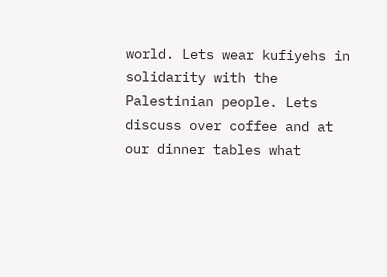world. Lets wear kufiyehs in solidarity with the Palestinian people. Lets discuss over coffee and at our dinner tables what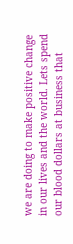we are doing to make positive change in our lives and the world. Lets spend our blood dollars at business that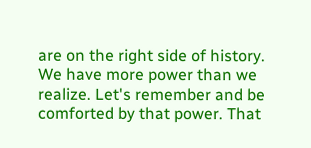are on the right side of history. We have more power than we realize. Let's remember and be comforted by that power. That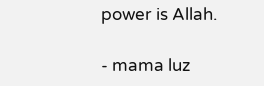power is Allah.

- mama luz